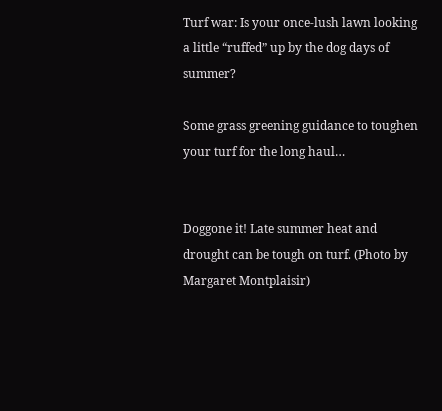Turf war: Is your once-lush lawn looking a little “ruffed” up by the dog days of summer?

Some grass greening guidance to toughen your turf for the long haul…


Doggone it! Late summer heat and drought can be tough on turf. (Photo by Margaret Montplaisir)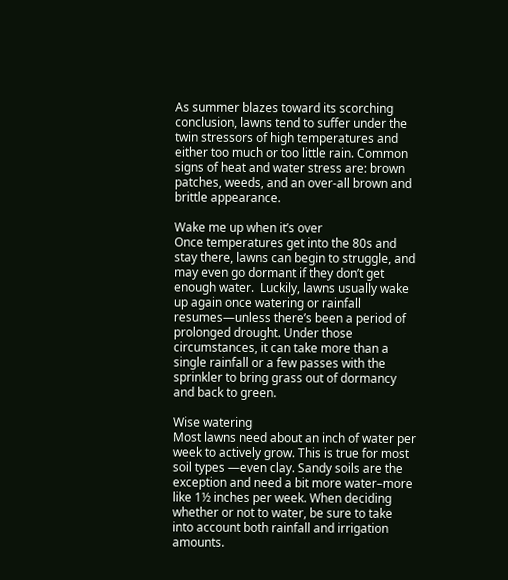As summer blazes toward its scorching conclusion, lawns tend to suffer under the twin stressors of high temperatures and either too much or too little rain. Common signs of heat and water stress are: brown patches, weeds, and an over-all brown and brittle appearance.

Wake me up when it’s over
Once temperatures get into the 80s and stay there, lawns can begin to struggle, and may even go dormant if they don’t get enough water.  Luckily, lawns usually wake up again once watering or rainfall resumes—unless there’s been a period of prolonged drought. Under those circumstances, it can take more than a single rainfall or a few passes with the sprinkler to bring grass out of dormancy and back to green.

Wise watering
Most lawns need about an inch of water per week to actively grow. This is true for most soil types —even clay. Sandy soils are the exception and need a bit more water–more like 1½ inches per week. When deciding whether or not to water, be sure to take into account both rainfall and irrigation amounts.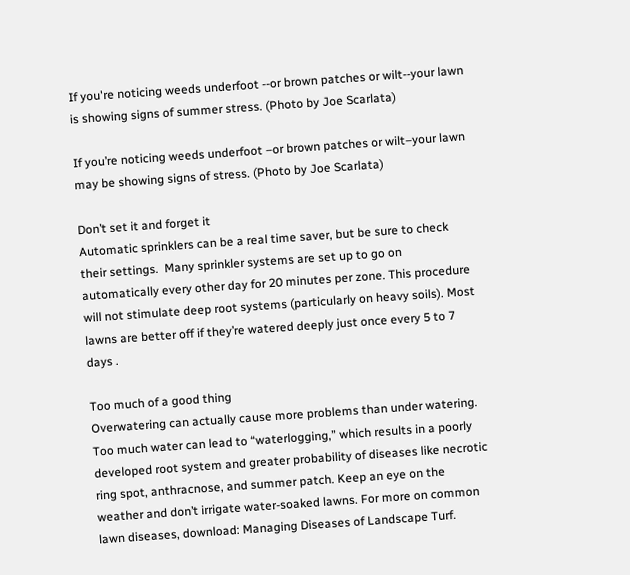If you're noticing weeds underfoot --or brown patches or wilt--your lawn is showing signs of summer stress. (Photo by Joe Scarlata)

If you’re noticing weeds underfoot –or brown patches or wilt–your lawn may be showing signs of stress. (Photo by Joe Scarlata)

Don’t set it and forget it
Automatic sprinklers can be a real time saver, but be sure to check their settings.  Many sprinkler systems are set up to go on automatically every other day for 20 minutes per zone. This procedure will not stimulate deep root systems (particularly on heavy soils). Most lawns are better off if they’re watered deeply just once every 5 to 7 days .

Too much of a good thing
Overwatering can actually cause more problems than under watering. Too much water can lead to “waterlogging,” which results in a poorly developed root system and greater probability of diseases like necrotic ring spot, anthracnose, and summer patch. Keep an eye on the weather and don’t irrigate water-soaked lawns. For more on common lawn diseases, download: Managing Diseases of Landscape Turf.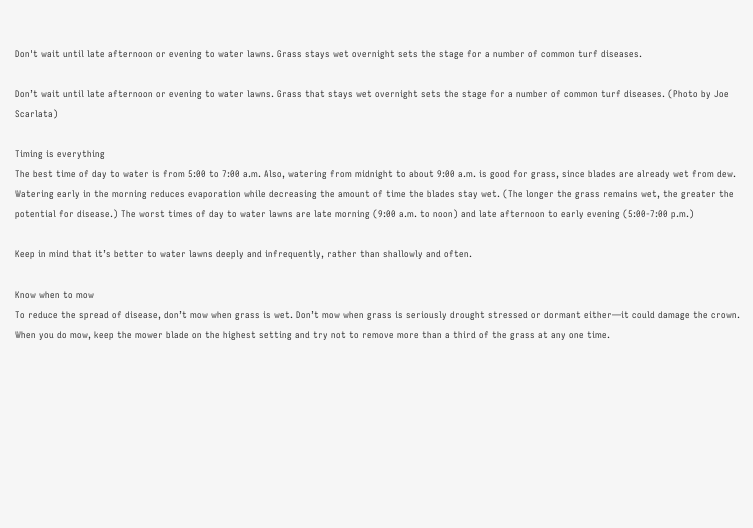Don't wait until late afternoon or evening to water lawns. Grass stays wet overnight sets the stage for a number of common turf diseases.

Don’t wait until late afternoon or evening to water lawns. Grass that stays wet overnight sets the stage for a number of common turf diseases. (Photo by Joe Scarlata)

Timing is everything
The best time of day to water is from 5:00 to 7:00 a.m. Also, watering from midnight to about 9:00 a.m. is good for grass, since blades are already wet from dew. Watering early in the morning reduces evaporation while decreasing the amount of time the blades stay wet. (The longer the grass remains wet, the greater the potential for disease.) The worst times of day to water lawns are late morning (9:00 a.m. to noon) and late afternoon to early evening (5:00-7:00 p.m.)

Keep in mind that it’s better to water lawns deeply and infrequently, rather than shallowly and often.

Know when to mow
To reduce the spread of disease, don’t mow when grass is wet. Don’t mow when grass is seriously drought stressed or dormant either—it could damage the crown. When you do mow, keep the mower blade on the highest setting and try not to remove more than a third of the grass at any one time.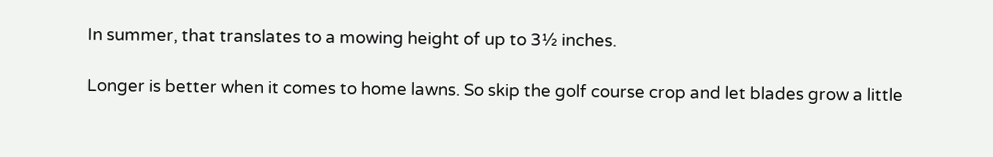In summer, that translates to a mowing height of up to 3½ inches.

Longer is better when it comes to home lawns. So skip the golf course crop and let blades grow a little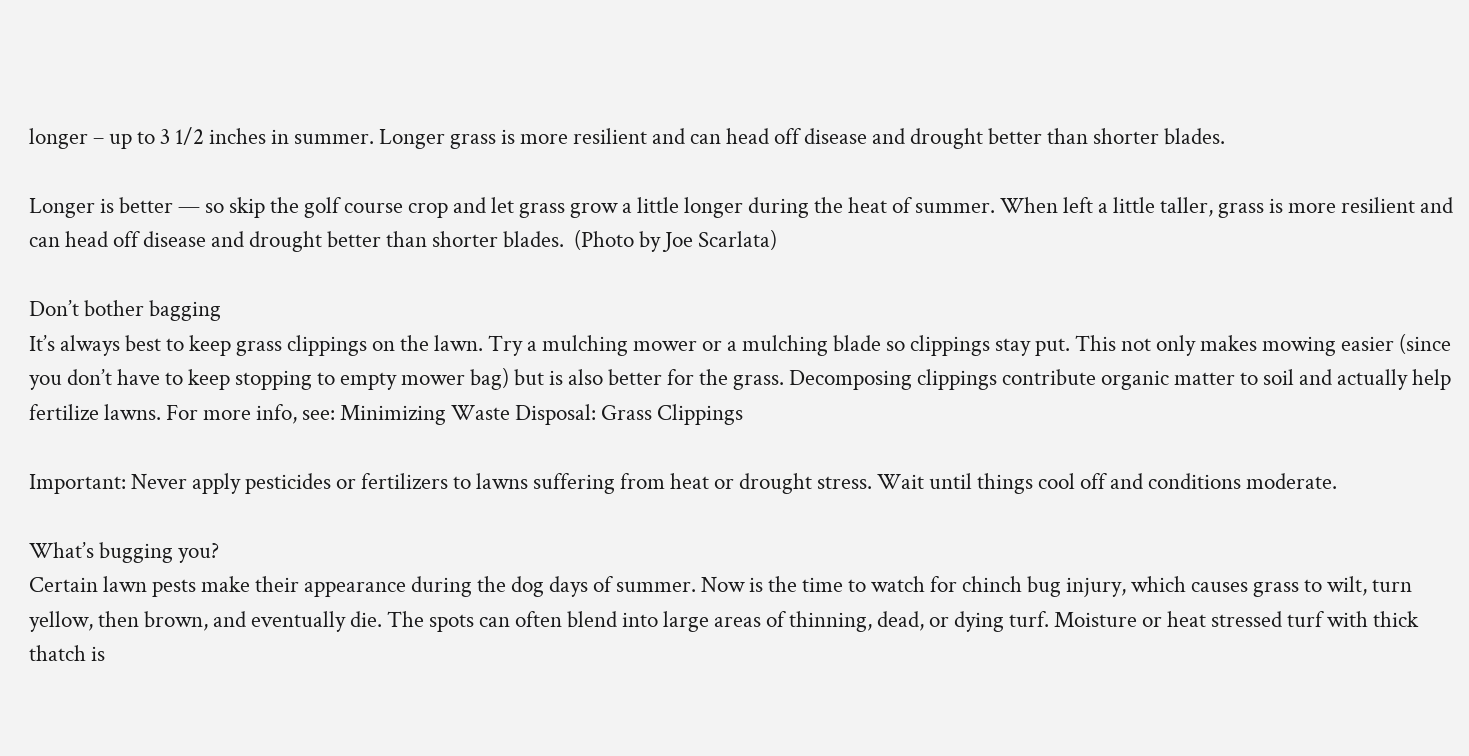longer – up to 3 1/2 inches in summer. Longer grass is more resilient and can head off disease and drought better than shorter blades.

Longer is better — so skip the golf course crop and let grass grow a little longer during the heat of summer. When left a little taller, grass is more resilient and can head off disease and drought better than shorter blades.  (Photo by Joe Scarlata)

Don’t bother bagging
It’s always best to keep grass clippings on the lawn. Try a mulching mower or a mulching blade so clippings stay put. This not only makes mowing easier (since you don’t have to keep stopping to empty mower bag) but is also better for the grass. Decomposing clippings contribute organic matter to soil and actually help fertilize lawns. For more info, see: Minimizing Waste Disposal: Grass Clippings

Important: Never apply pesticides or fertilizers to lawns suffering from heat or drought stress. Wait until things cool off and conditions moderate.

What’s bugging you?
Certain lawn pests make their appearance during the dog days of summer. Now is the time to watch for chinch bug injury, which causes grass to wilt, turn yellow, then brown, and eventually die. The spots can often blend into large areas of thinning, dead, or dying turf. Moisture or heat stressed turf with thick thatch is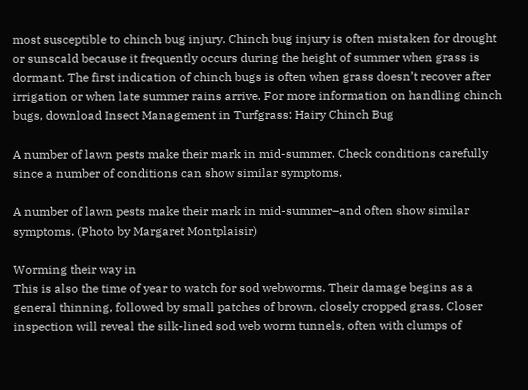most susceptible to chinch bug injury. Chinch bug injury is often mistaken for drought or sunscald because it frequently occurs during the height of summer when grass is dormant. The first indication of chinch bugs is often when grass doesn’t recover after irrigation or when late summer rains arrive. For more information on handling chinch bugs, download Insect Management in Turfgrass: Hairy Chinch Bug

A number of lawn pests make their mark in mid-summer. Check conditions carefully since a number of conditions can show similar symptoms.

A number of lawn pests make their mark in mid-summer–and often show similar symptoms. (Photo by Margaret Montplaisir)

Worming their way in
This is also the time of year to watch for sod webworms. Their damage begins as a general thinning, followed by small patches of brown, closely cropped grass. Closer inspection will reveal the silk-lined sod web worm tunnels, often with clumps of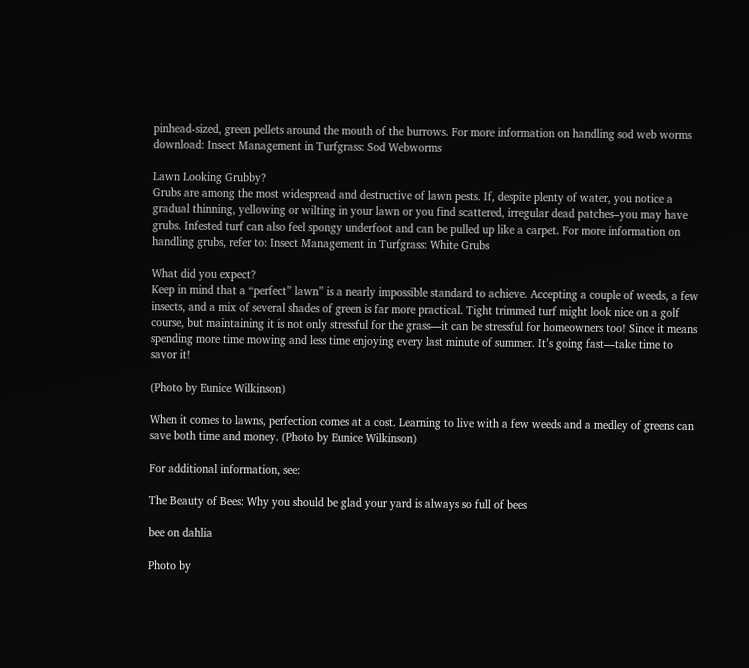pinhead-sized, green pellets around the mouth of the burrows. For more information on handling sod web worms download: Insect Management in Turfgrass: Sod Webworms

Lawn Looking Grubby?
Grubs are among the most widespread and destructive of lawn pests. If, despite plenty of water, you notice a gradual thinning, yellowing or wilting in your lawn or you find scattered, irregular dead patches–you may have grubs. Infested turf can also feel spongy underfoot and can be pulled up like a carpet. For more information on handling grubs, refer to: Insect Management in Turfgrass: White Grubs

What did you expect?
Keep in mind that a “perfect” lawn” is a nearly impossible standard to achieve. Accepting a couple of weeds, a few insects, and a mix of several shades of green is far more practical. Tight trimmed turf might look nice on a golf course, but maintaining it is not only stressful for the grass—it can be stressful for homeowners too! Since it means spending more time mowing and less time enjoying every last minute of summer. It’s going fast—take time to savor it!

(Photo by Eunice Wilkinson)

When it comes to lawns, perfection comes at a cost. Learning to live with a few weeds and a medley of greens can save both time and money. (Photo by Eunice Wilkinson)

For additional information, see:

The Beauty of Bees: Why you should be glad your yard is always so full of bees

bee on dahlia

Photo by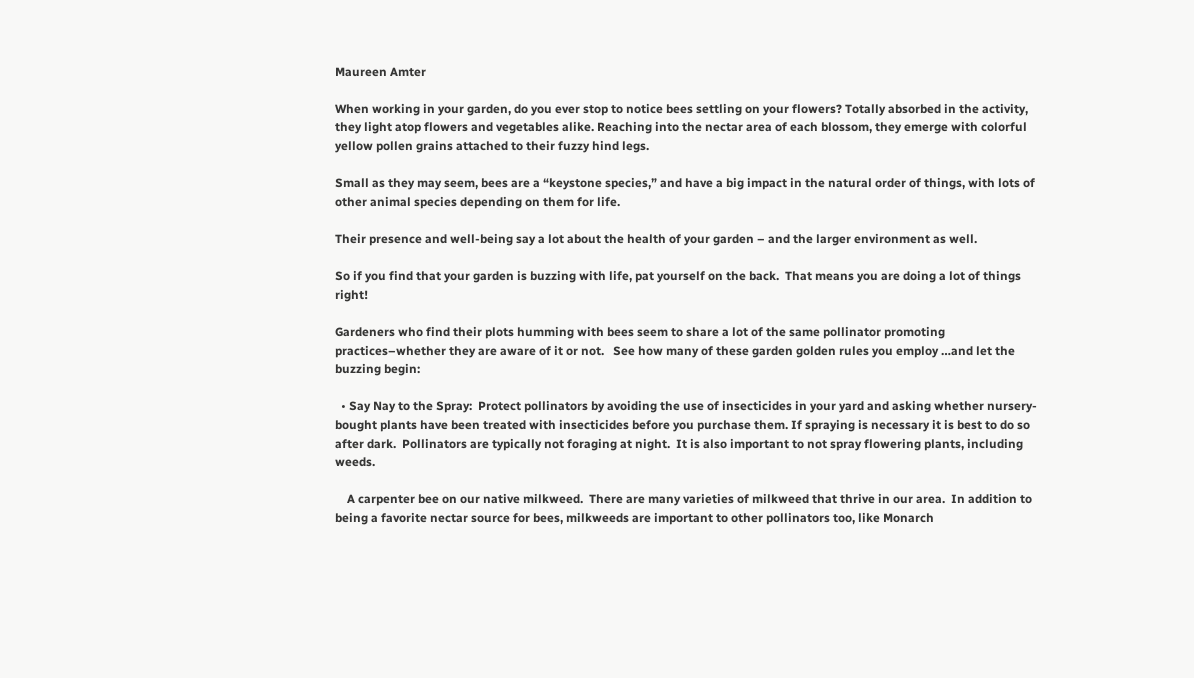Maureen Amter

When working in your garden, do you ever stop to notice bees settling on your flowers? Totally absorbed in the activity, they light atop flowers and vegetables alike. Reaching into the nectar area of each blossom, they emerge with colorful yellow pollen grains attached to their fuzzy hind legs.

Small as they may seem, bees are a “keystone species,” and have a big impact in the natural order of things, with lots of other animal species depending on them for life.

Their presence and well-being say a lot about the health of your garden – and the larger environment as well.

So if you find that your garden is buzzing with life, pat yourself on the back.  That means you are doing a lot of things right!

Gardeners who find their plots humming with bees seem to share a lot of the same pollinator promoting practices–whether they are aware of it or not.   See how many of these garden golden rules you employ …and let the buzzing begin:

  • Say Nay to the Spray:  Protect pollinators by avoiding the use of insecticides in your yard and asking whether nursery-bought plants have been treated with insecticides before you purchase them. If spraying is necessary it is best to do so after dark.  Pollinators are typically not foraging at night.  It is also important to not spray flowering plants, including weeds.

    A carpenter bee on our native milkweed.  There are many varieties of milkweed that thrive in our area.  In addition to being a favorite nectar source for bees, milkweeds are important to other pollinators too, like Monarch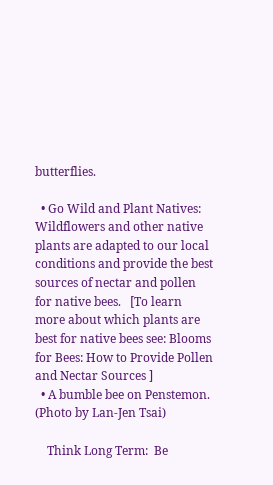butterflies.

  • Go Wild and Plant Natives:  Wildflowers and other native plants are adapted to our local conditions and provide the best sources of nectar and pollen for native bees.   [To learn more about which plants are best for native bees see: Blooms for Bees: How to Provide Pollen and Nectar Sources ]
  • A bumble bee on Penstemon.  (Photo by Lan-Jen Tsai)

    Think Long Term:  Be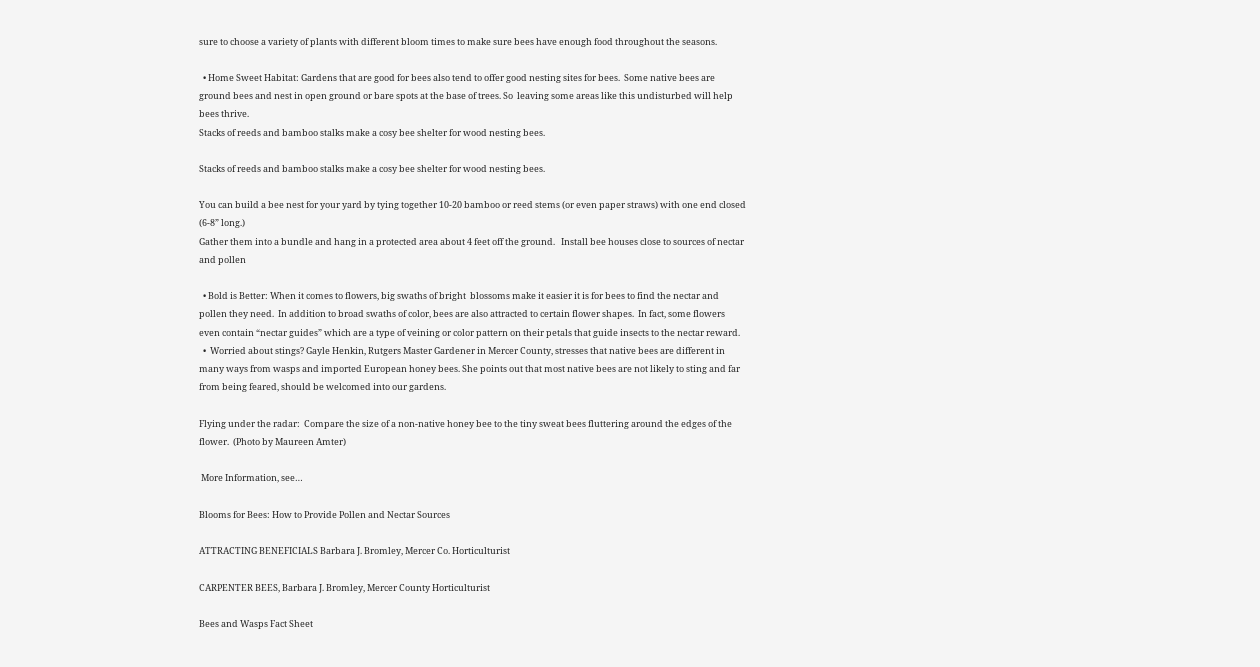sure to choose a variety of plants with different bloom times to make sure bees have enough food throughout the seasons.

  • Home Sweet Habitat: Gardens that are good for bees also tend to offer good nesting sites for bees.  Some native bees are ground bees and nest in open ground or bare spots at the base of trees. So  leaving some areas like this undisturbed will help bees thrive.
Stacks of reeds and bamboo stalks make a cosy bee shelter for wood nesting bees.

Stacks of reeds and bamboo stalks make a cosy bee shelter for wood nesting bees.

You can build a bee nest for your yard by tying together 10-20 bamboo or reed stems (or even paper straws) with one end closed (6-8” long.)
Gather them into a bundle and hang in a protected area about 4 feet off the ground.   Install bee houses close to sources of nectar and pollen

  • Bold is Better: When it comes to flowers, big swaths of bright  blossoms make it easier it is for bees to find the nectar and pollen they need.  In addition to broad swaths of color, bees are also attracted to certain flower shapes.  In fact, some flowers even contain “nectar guides” which are a type of veining or color pattern on their petals that guide insects to the nectar reward.
  •  Worried about stings? Gayle Henkin, Rutgers Master Gardener in Mercer County, stresses that native bees are different in many ways from wasps and imported European honey bees. She points out that most native bees are not likely to sting and far from being feared, should be welcomed into our gardens.

Flying under the radar:  Compare the size of a non-native honey bee to the tiny sweat bees fluttering around the edges of the flower.  (Photo by Maureen Amter)

 More Information, see…

Blooms for Bees: How to Provide Pollen and Nectar Sources

ATTRACTING BENEFICIALS Barbara J. Bromley, Mercer Co. Horticulturist

CARPENTER BEES, Barbara J. Bromley, Mercer County Horticulturist

Bees and Wasps Fact Sheet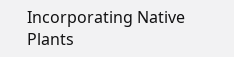Incorporating Native Plants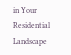in Your Residential Landscape